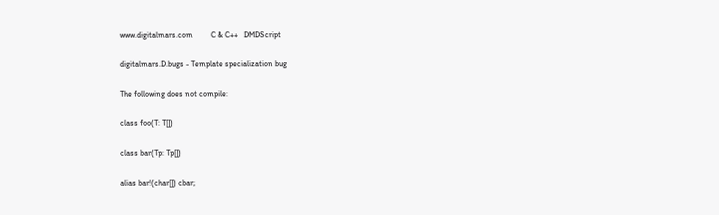www.digitalmars.com         C & C++   DMDScript

digitalmars.D.bugs - Template specialization bug

The following does not compile:

class foo(T: T[])

class bar(Tp: Tp[])

alias bar!(char[]) cbar;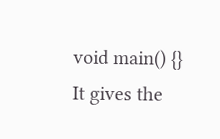void main() {}
It gives the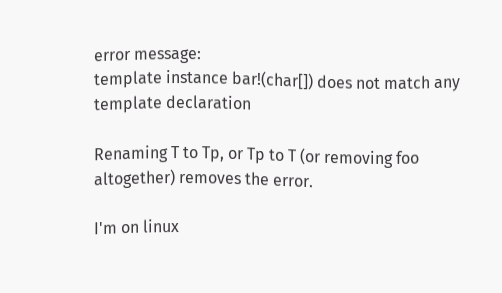error message:
template instance bar!(char[]) does not match any template declaration

Renaming T to Tp, or Tp to T (or removing foo altogether) removes the error.

I'm on linux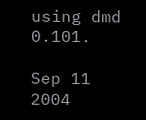using dmd 0.101.

Sep 11 2004